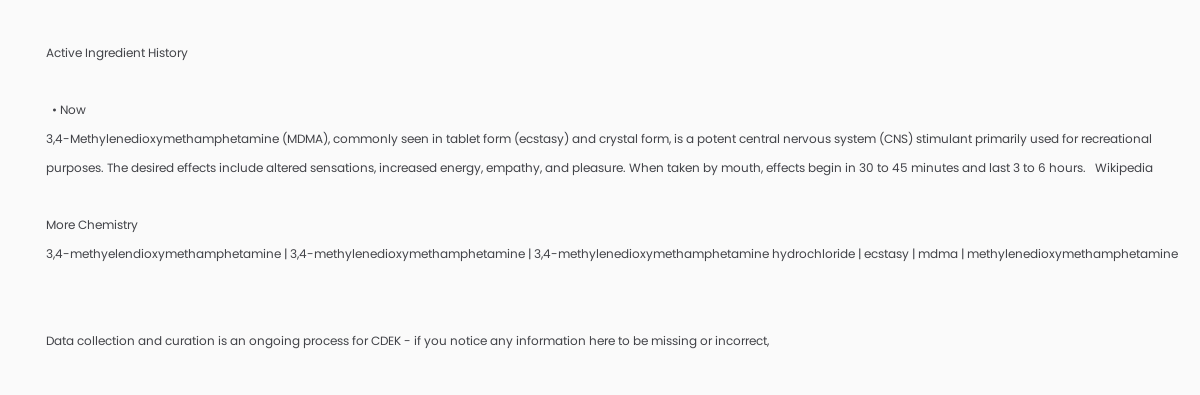Active Ingredient History

  • Now
3,4-Methylenedioxymethamphetamine (MDMA), commonly seen in tablet form (ecstasy) and crystal form, is a potent central nervous system (CNS) stimulant primarily used for recreational purposes. The desired effects include altered sensations, increased energy, empathy, and pleasure. When taken by mouth, effects begin in 30 to 45 minutes and last 3 to 6 hours.   Wikipedia

More Chemistry
3,4-methyelendioxymethamphetamine | 3,4-methylenedioxymethamphetamine | 3,4-methylenedioxymethamphetamine hydrochloride | ecstasy | mdma | methylenedioxymethamphetamine


Data collection and curation is an ongoing process for CDEK - if you notice any information here to be missing or incorrect,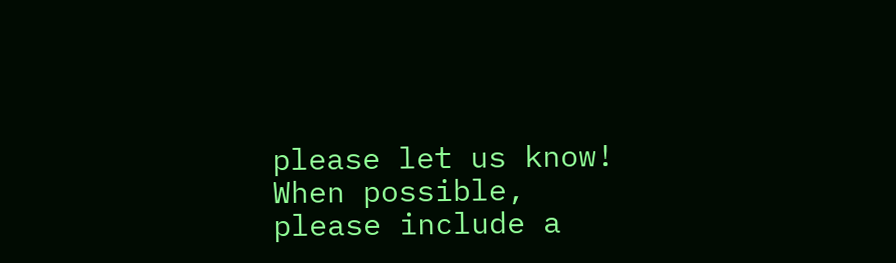please let us know! When possible, please include a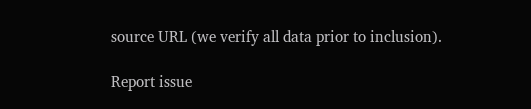source URL (we verify all data prior to inclusion).

Report issue